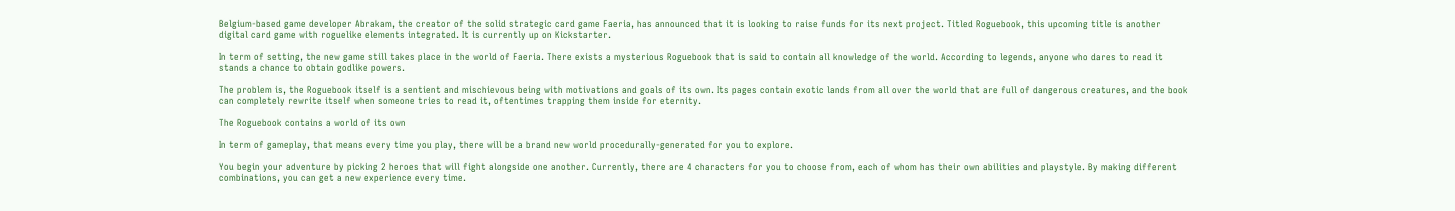Belgium-based game developer Abrakam, the creator of the solid strategic card game Faeria, has announced that it is looking to raise funds for its next project. Titled Roguebook, this upcoming title is another digital card game with roguelike elements integrated. It is currently up on Kickstarter.

In term of setting, the new game still takes place in the world of Faeria. There exists a mysterious Roguebook that is said to contain all knowledge of the world. According to legends, anyone who dares to read it stands a chance to obtain godlike powers.

The problem is, the Roguebook itself is a sentient and mischievous being with motivations and goals of its own. Its pages contain exotic lands from all over the world that are full of dangerous creatures, and the book can completely rewrite itself when someone tries to read it, oftentimes trapping them inside for eternity.

The Roguebook contains a world of its own

In term of gameplay, that means every time you play, there will be a brand new world procedurally-generated for you to explore.

You begin your adventure by picking 2 heroes that will fight alongside one another. Currently, there are 4 characters for you to choose from, each of whom has their own abilities and playstyle. By making different combinations, you can get a new experience every time.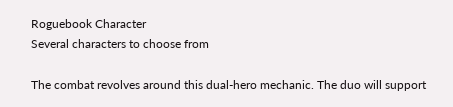Roguebook Character
Several characters to choose from

The combat revolves around this dual-hero mechanic. The duo will support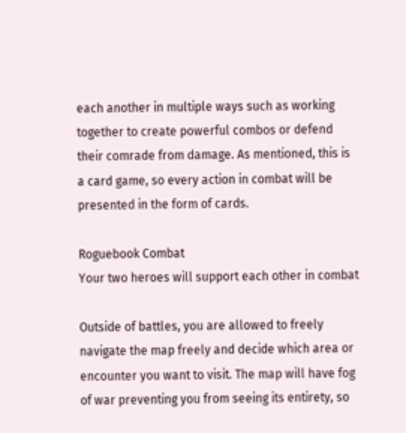each another in multiple ways such as working together to create powerful combos or defend their comrade from damage. As mentioned, this is a card game, so every action in combat will be presented in the form of cards.

Roguebook Combat
Your two heroes will support each other in combat

Outside of battles, you are allowed to freely navigate the map freely and decide which area or encounter you want to visit. The map will have fog of war preventing you from seeing its entirety, so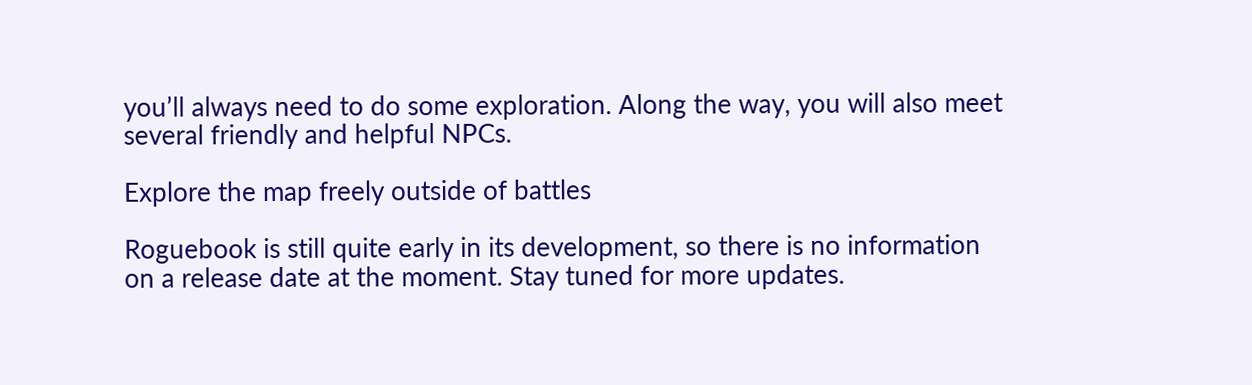you’ll always need to do some exploration. Along the way, you will also meet several friendly and helpful NPCs.

Explore the map freely outside of battles

Roguebook is still quite early in its development, so there is no information on a release date at the moment. Stay tuned for more updates.